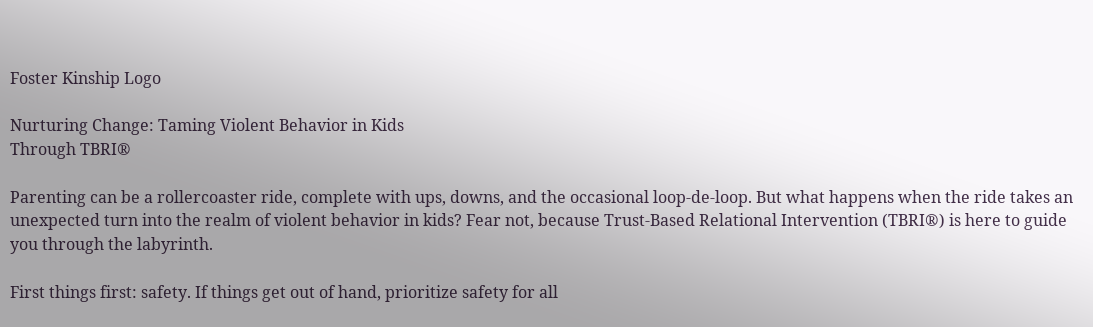Foster Kinship Logo

Nurturing Change: Taming Violent Behavior in Kids
Through TBRI®

Parenting can be a rollercoaster ride, complete with ups, downs, and the occasional loop-de-loop. But what happens when the ride takes an unexpected turn into the realm of violent behavior in kids? Fear not, because Trust-Based Relational Intervention (TBRI®) is here to guide you through the labyrinth.

First things first: safety. If things get out of hand, prioritize safety for all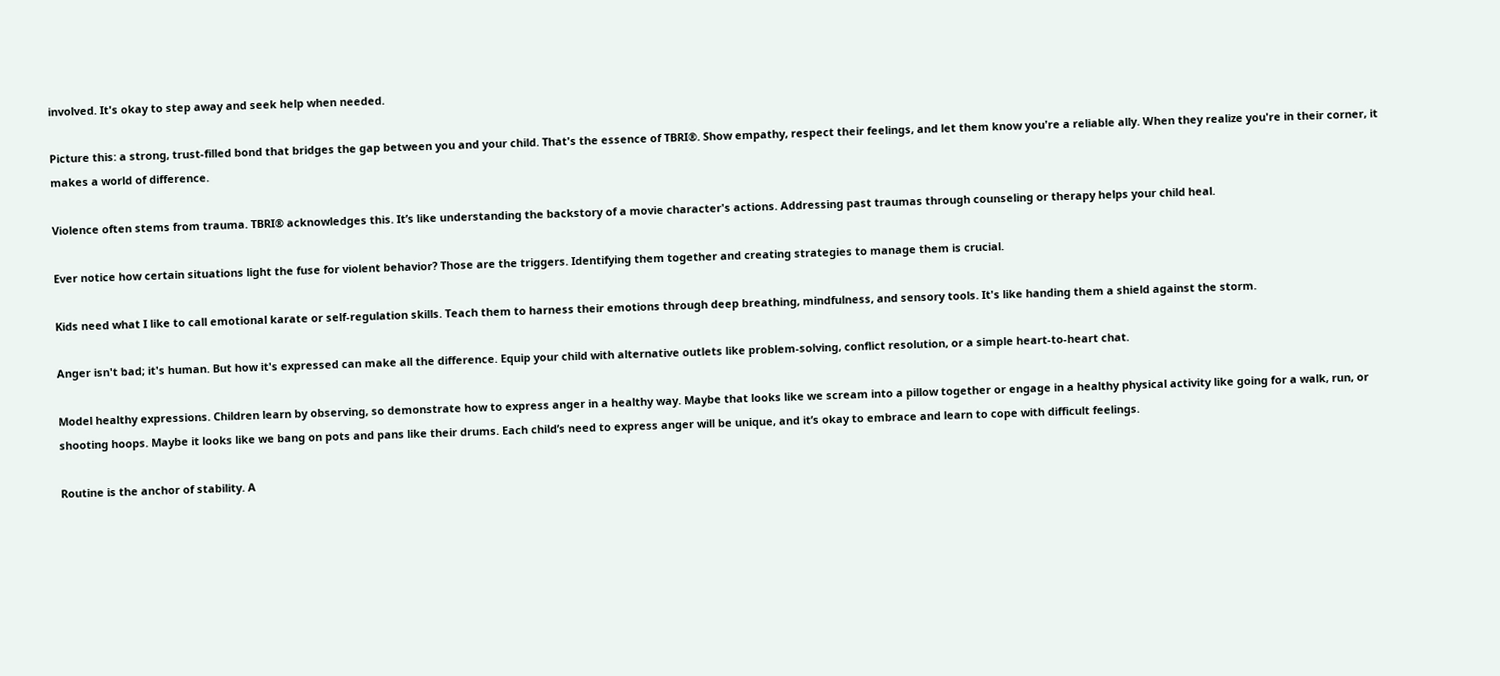involved. It's okay to step away and seek help when needed.

Picture this: a strong, trust-filled bond that bridges the gap between you and your child. That's the essence of TBRI®. Show empathy, respect their feelings, and let them know you're a reliable ally. When they realize you're in their corner, it makes a world of difference.

Violence often stems from trauma. TBRI® acknowledges this. It’s like understanding the backstory of a movie character's actions. Addressing past traumas through counseling or therapy helps your child heal.

Ever notice how certain situations light the fuse for violent behavior? Those are the triggers. Identifying them together and creating strategies to manage them is crucial.

Kids need what I like to call emotional karate or self-regulation skills. Teach them to harness their emotions through deep breathing, mindfulness, and sensory tools. It's like handing them a shield against the storm.

Anger isn't bad; it's human. But how it's expressed can make all the difference. Equip your child with alternative outlets like problem-solving, conflict resolution, or a simple heart-to-heart chat.

Model healthy expressions. Children learn by observing, so demonstrate how to express anger in a healthy way. Maybe that looks like we scream into a pillow together or engage in a healthy physical activity like going for a walk, run, or shooting hoops. Maybe it looks like we bang on pots and pans like their drums. Each child’s need to express anger will be unique, and it’s okay to embrace and learn to cope with difficult feelings.

Routine is the anchor of stability. A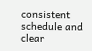consistent schedule and clear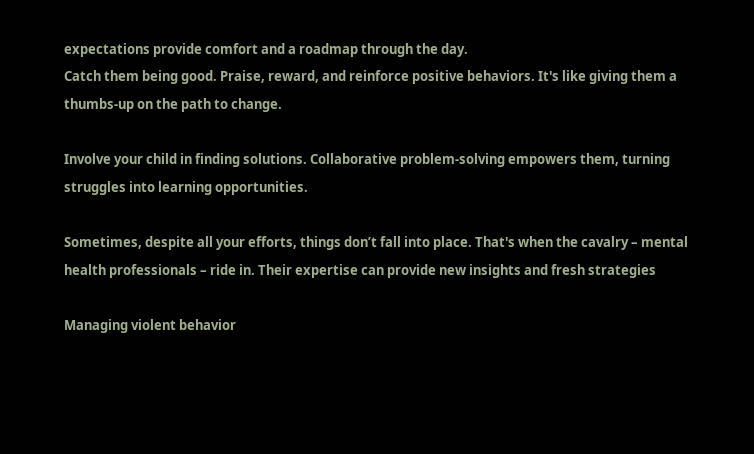expectations provide comfort and a roadmap through the day.
Catch them being good. Praise, reward, and reinforce positive behaviors. It's like giving them a thumbs-up on the path to change.

Involve your child in finding solutions. Collaborative problem-solving empowers them, turning struggles into learning opportunities.

Sometimes, despite all your efforts, things don’t fall into place. That's when the cavalry – mental health professionals – ride in. Their expertise can provide new insights and fresh strategies

Managing violent behavior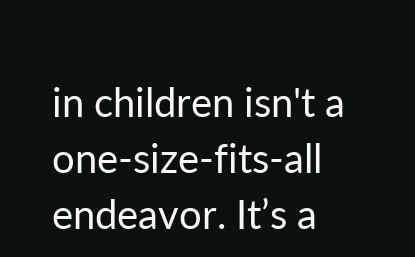in children isn't a one-size-fits-all endeavor. It’s a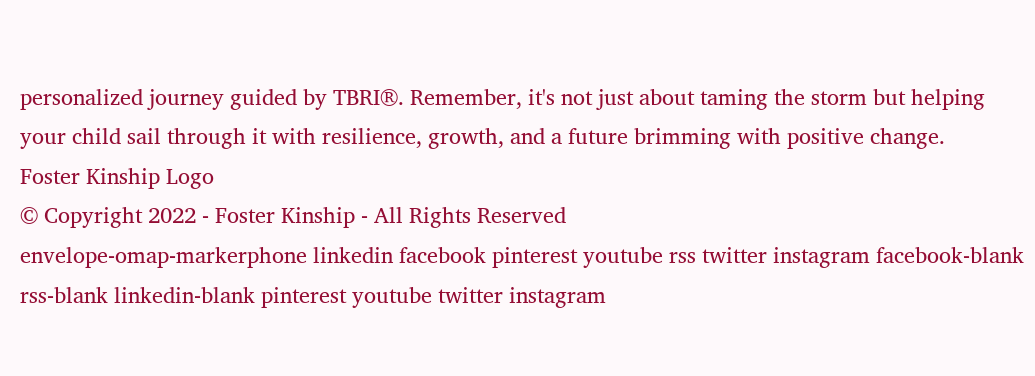personalized journey guided by TBRI®. Remember, it's not just about taming the storm but helping your child sail through it with resilience, growth, and a future brimming with positive change.
Foster Kinship Logo
© Copyright 2022 - Foster Kinship - All Rights Reserved
envelope-omap-markerphone linkedin facebook pinterest youtube rss twitter instagram facebook-blank rss-blank linkedin-blank pinterest youtube twitter instagram